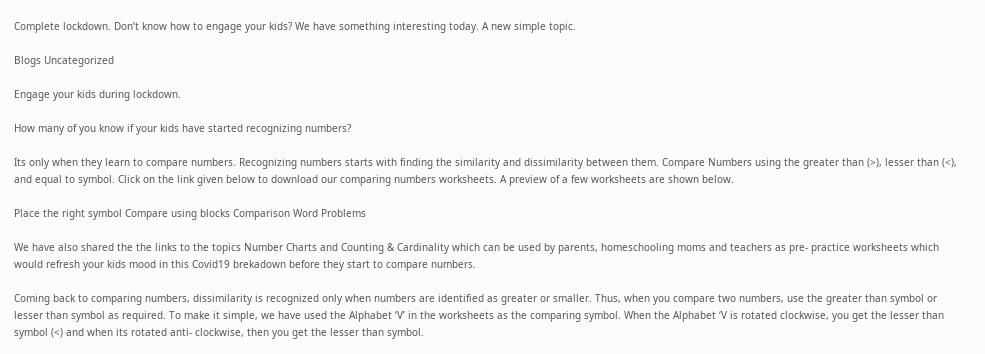Complete lockdown. Don’t know how to engage your kids? We have something interesting today. A new simple topic.

Blogs Uncategorized

Engage your kids during lockdown.

How many of you know if your kids have started recognizing numbers?

Its only when they learn to compare numbers. Recognizing numbers starts with finding the similarity and dissimilarity between them. Compare Numbers using the greater than (>), lesser than (<), and equal to symbol. Click on the link given below to download our comparing numbers worksheets. A preview of a few worksheets are shown below.

Place the right symbol Compare using blocks Comparison Word Problems

We have also shared the the links to the topics Number Charts and Counting & Cardinality which can be used by parents, homeschooling moms and teachers as pre- practice worksheets which would refresh your kids mood in this Covid19 brekadown before they start to compare numbers.

Coming back to comparing numbers, dissimilarity is recognized only when numbers are identified as greater or smaller. Thus, when you compare two numbers, use the greater than symbol or lesser than symbol as required. To make it simple, we have used the Alphabet ‘V’ in the worksheets as the comparing symbol. When the Alphabet ‘V is rotated clockwise, you get the lesser than symbol (<) and when its rotated anti- clockwise, then you get the lesser than symbol.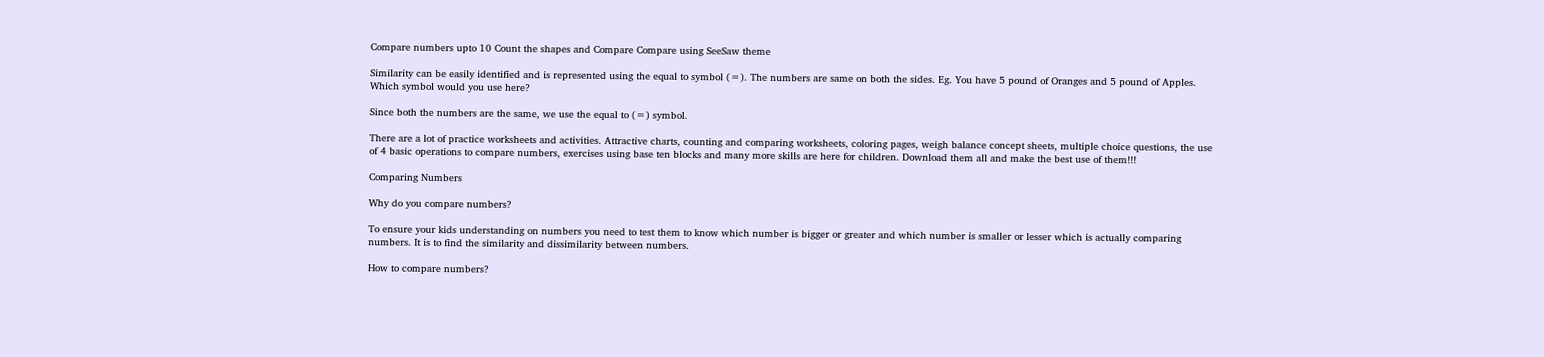Compare numbers upto 10 Count the shapes and Compare Compare using SeeSaw theme

Similarity can be easily identified and is represented using the equal to symbol (=). The numbers are same on both the sides. Eg. You have 5 pound of Oranges and 5 pound of Apples. Which symbol would you use here?

Since both the numbers are the same, we use the equal to (=) symbol.

There are a lot of practice worksheets and activities. Attractive charts, counting and comparing worksheets, coloring pages, weigh balance concept sheets, multiple choice questions, the use of 4 basic operations to compare numbers, exercises using base ten blocks and many more skills are here for children. Download them all and make the best use of them!!!

Comparing Numbers

Why do you compare numbers?

To ensure your kids understanding on numbers you need to test them to know which number is bigger or greater and which number is smaller or lesser which is actually comparing numbers. It is to find the similarity and dissimilarity between numbers.

How to compare numbers?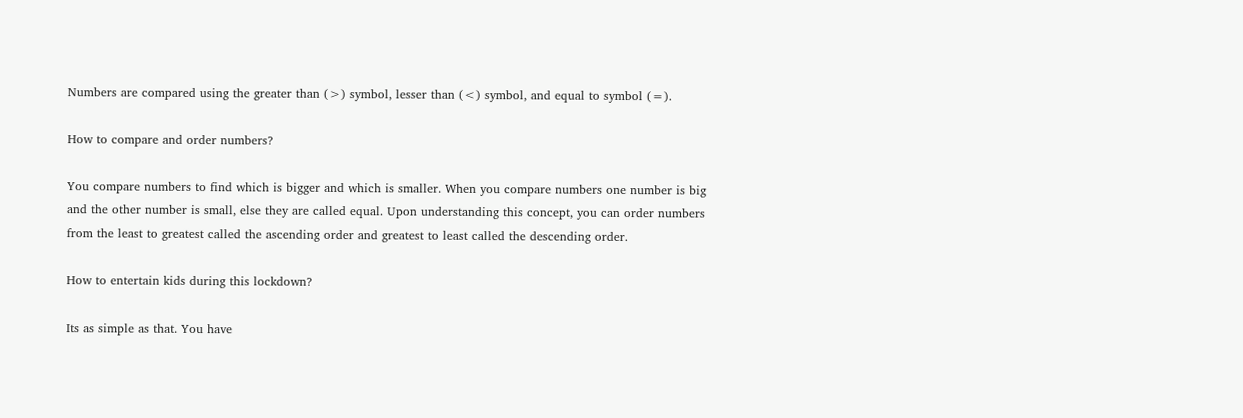Numbers are compared using the greater than (>) symbol, lesser than (<) symbol, and equal to symbol (=).

How to compare and order numbers?

You compare numbers to find which is bigger and which is smaller. When you compare numbers one number is big and the other number is small, else they are called equal. Upon understanding this concept, you can order numbers from the least to greatest called the ascending order and greatest to least called the descending order.

How to entertain kids during this lockdown?

Its as simple as that. You have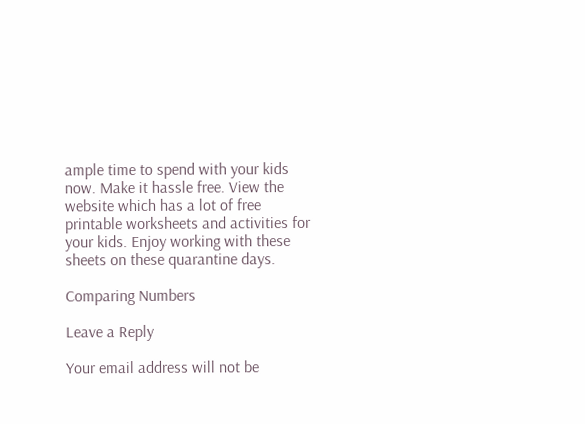ample time to spend with your kids now. Make it hassle free. View the website which has a lot of free printable worksheets and activities for your kids. Enjoy working with these sheets on these quarantine days.

Comparing Numbers

Leave a Reply

Your email address will not be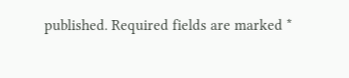published. Required fields are marked *